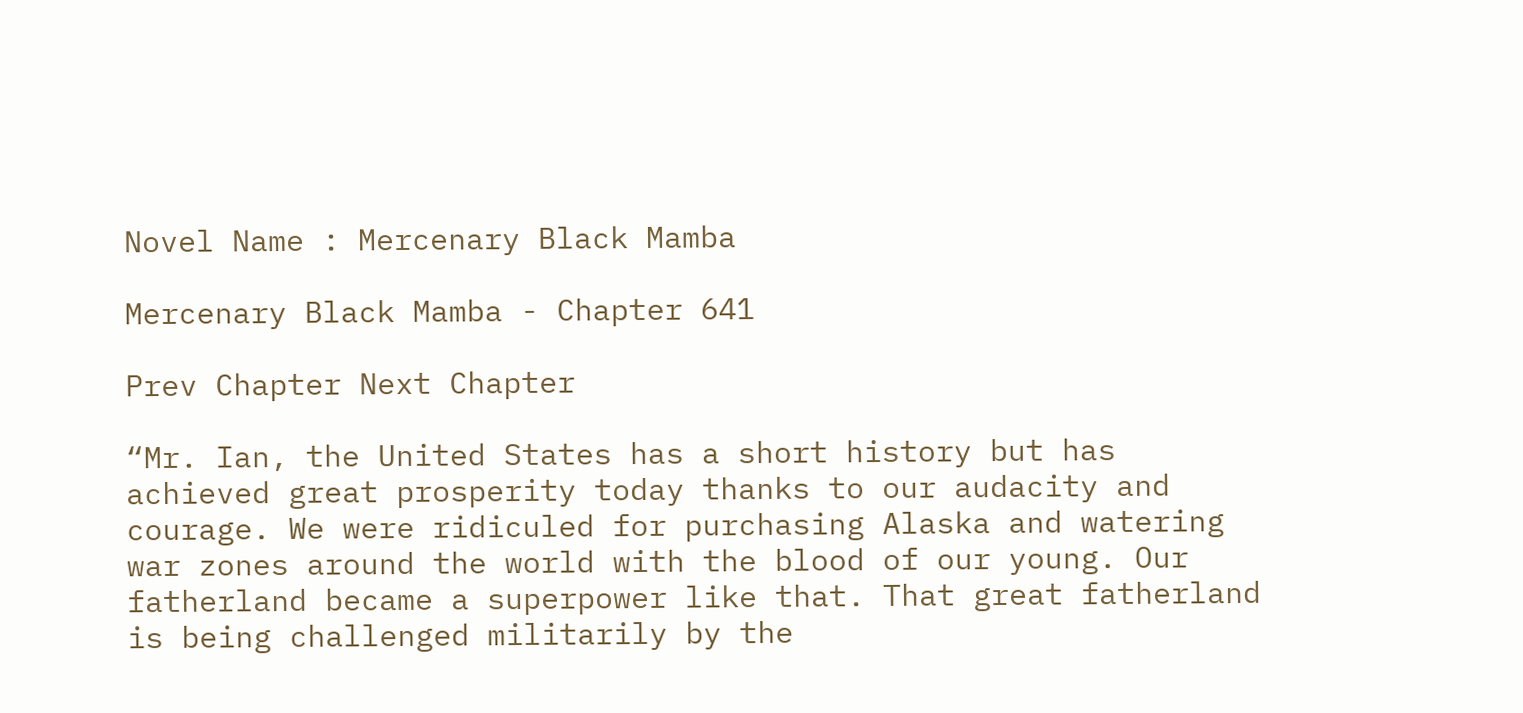Novel Name : Mercenary Black Mamba

Mercenary Black Mamba - Chapter 641

Prev Chapter Next Chapter

“Mr. Ian, the United States has a short history but has achieved great prosperity today thanks to our audacity and courage. We were ridiculed for purchasing Alaska and watering war zones around the world with the blood of our young. Our fatherland became a superpower like that. That great fatherland is being challenged militarily by the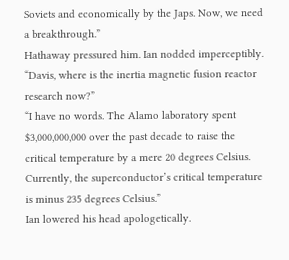Soviets and economically by the Japs. Now, we need a breakthrough.”
Hathaway pressured him. Ian nodded imperceptibly.
“Davis, where is the inertia magnetic fusion reactor research now?”
“I have no words. The Alamo laboratory spent $3,000,000,000 over the past decade to raise the critical temperature by a mere 20 degrees Celsius. Currently, the superconductor’s critical temperature is minus 235 degrees Celsius.”
Ian lowered his head apologetically.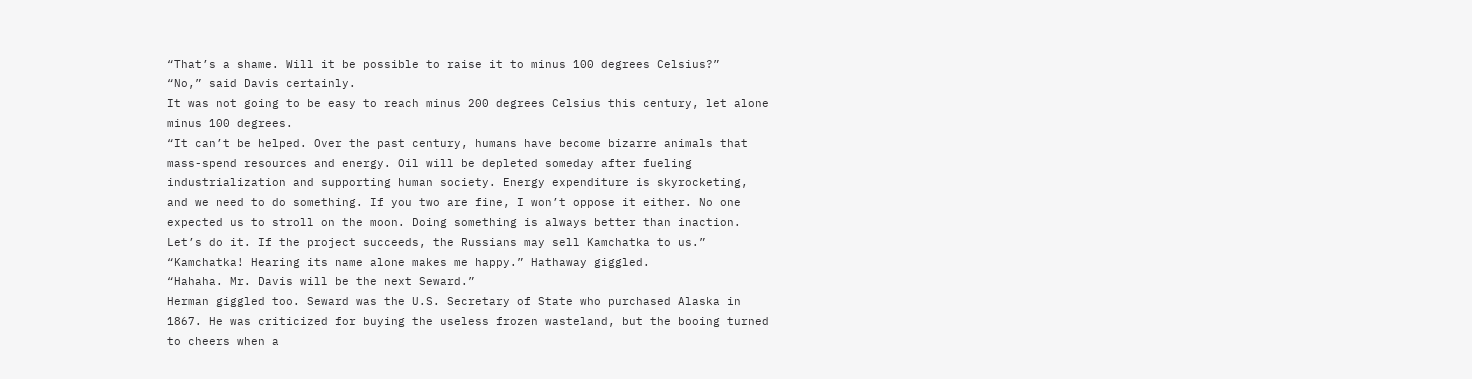“That’s a shame. Will it be possible to raise it to minus 100 degrees Celsius?”
“No,” said Davis certainly.
It was not going to be easy to reach minus 200 degrees Celsius this century, let alone minus 100 degrees.
“It can’t be helped. Over the past century, humans have become bizarre animals that mass-spend resources and energy. Oil will be depleted someday after fueling industrialization and supporting human society. Energy expenditure is skyrocketing, and we need to do something. If you two are fine, I won’t oppose it either. No one expected us to stroll on the moon. Doing something is always better than inaction. Let’s do it. If the project succeeds, the Russians may sell Kamchatka to us.”
“Kamchatka! Hearing its name alone makes me happy.” Hathaway giggled.
“Hahaha. Mr. Davis will be the next Seward.”
Herman giggled too. Seward was the U.S. Secretary of State who purchased Alaska in 1867. He was criticized for buying the useless frozen wasteland, but the booing turned to cheers when a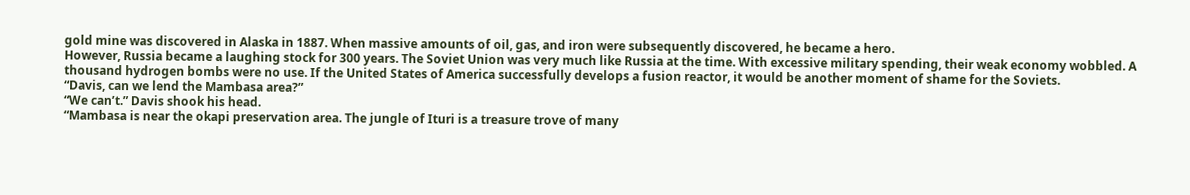gold mine was discovered in Alaska in 1887. When massive amounts of oil, gas, and iron were subsequently discovered, he became a hero.
However, Russia became a laughing stock for 300 years. The Soviet Union was very much like Russia at the time. With excessive military spending, their weak economy wobbled. A thousand hydrogen bombs were no use. If the United States of America successfully develops a fusion reactor, it would be another moment of shame for the Soviets.
“Davis, can we lend the Mambasa area?”
“We can’t.” Davis shook his head.
“Mambasa is near the okapi preservation area. The jungle of Ituri is a treasure trove of many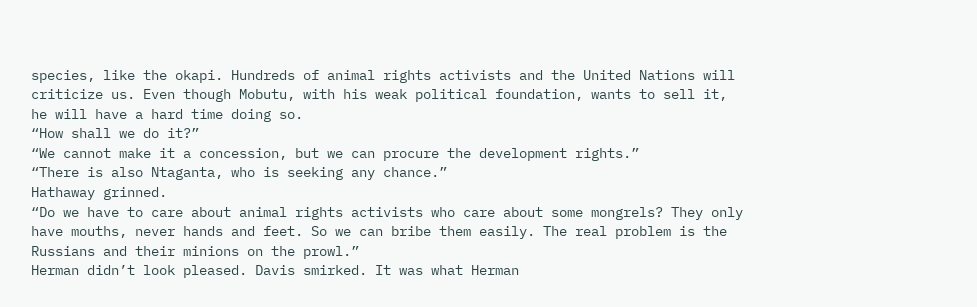species, like the okapi. Hundreds of animal rights activists and the United Nations will criticize us. Even though Mobutu, with his weak political foundation, wants to sell it, he will have a hard time doing so.
“How shall we do it?”
“We cannot make it a concession, but we can procure the development rights.”
“There is also Ntaganta, who is seeking any chance.”
Hathaway grinned.
“Do we have to care about animal rights activists who care about some mongrels? They only have mouths, never hands and feet. So we can bribe them easily. The real problem is the Russians and their minions on the prowl.”
Herman didn’t look pleased. Davis smirked. It was what Herman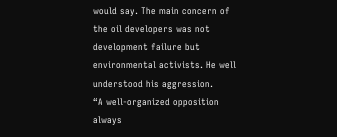would say. The main concern of the oil developers was not development failure but environmental activists. He well understood his aggression.
“A well-organized opposition always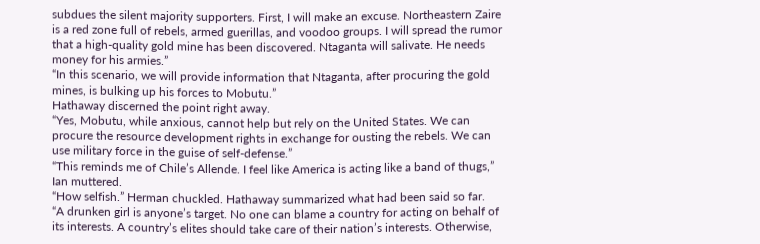subdues the silent majority supporters. First, I will make an excuse. Northeastern Zaire is a red zone full of rebels, armed guerillas, and voodoo groups. I will spread the rumor that a high-quality gold mine has been discovered. Ntaganta will salivate. He needs money for his armies.”
“In this scenario, we will provide information that Ntaganta, after procuring the gold mines, is bulking up his forces to Mobutu.”
Hathaway discerned the point right away.
“Yes, Mobutu, while anxious, cannot help but rely on the United States. We can procure the resource development rights in exchange for ousting the rebels. We can use military force in the guise of self-defense.”
“This reminds me of Chile’s Allende. I feel like America is acting like a band of thugs,” Ian muttered.
“How selfish.” Herman chuckled. Hathaway summarized what had been said so far.
“A drunken girl is anyone’s target. No one can blame a country for acting on behalf of its interests. A country’s elites should take care of their nation’s interests. Otherwise,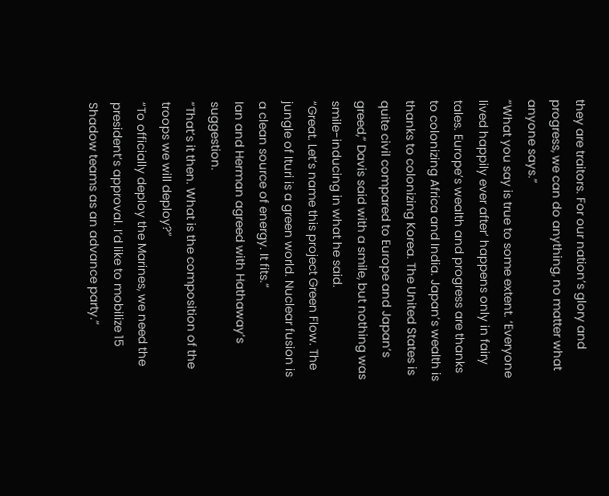they are traitors. For our nation’s glory and progress, we can do anything, no matter what anyone says.”
“What you say is true to some extent. ‘Everyone lived happily ever after’ happens only in fairy tales. Europe’s wealth and progress are thanks to colonizing Africa and India. Japan’s wealth is thanks to colonizing Korea. The United States is quite civil compared to Europe and Japan’s greed,” Davis said with a smile, but nothing was smile-inducing in what he said.
“Great. Let’s name this project Green Flow. The jungle of Ituri is a green world. Nuclear fusion is a clean source of energy. It fits.”
Ian and Herman agreed with Hathaway’s suggestion.
“That’s it then. What is the composition of the troops we will deploy?”
“To officially deploy the Marines, we need the president’s approval. I’d like to mobilize 15 Shadow teams as an advance party.”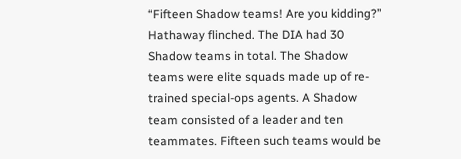“Fifteen Shadow teams! Are you kidding?”
Hathaway flinched. The DIA had 30 Shadow teams in total. The Shadow teams were elite squads made up of re-trained special-ops agents. A Shadow team consisted of a leader and ten teammates. Fifteen such teams would be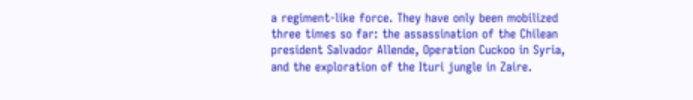a regiment-like force. They have only been mobilized three times so far: the assassination of the Chilean president Salvador Allende, Operation Cuckoo in Syria, and the exploration of the Ituri jungle in Zaire.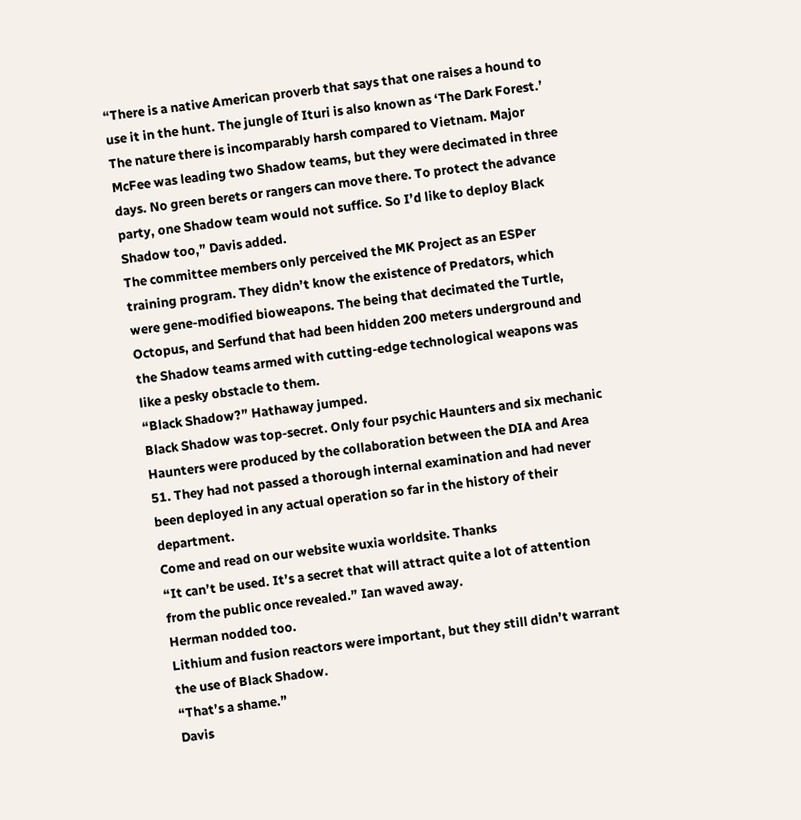“There is a native American proverb that says that one raises a hound to use it in the hunt. The jungle of Ituri is also known as ‘The Dark Forest.’ The nature there is incomparably harsh compared to Vietnam. Major McFee was leading two Shadow teams, but they were decimated in three days. No green berets or rangers can move there. To protect the advance party, one Shadow team would not suffice. So I’d like to deploy Black Shadow too,” Davis added.
The committee members only perceived the MK Project as an ESPer training program. They didn’t know the existence of Predators, which were gene-modified bioweapons. The being that decimated the Turtle, Octopus, and Serfund that had been hidden 200 meters underground and the Shadow teams armed with cutting-edge technological weapons was like a pesky obstacle to them.
“Black Shadow?” Hathaway jumped.
Black Shadow was top-secret. Only four psychic Haunters and six mechanic Haunters were produced by the collaboration between the DIA and Area 51. They had not passed a thorough internal examination and had never been deployed in any actual operation so far in the history of their department.
Come and read on our website wuxia worldsite. Thanks
“It can’t be used. It’s a secret that will attract quite a lot of attention from the public once revealed.” Ian waved away.
Herman nodded too.
Lithium and fusion reactors were important, but they still didn’t warrant the use of Black Shadow.
“That’s a shame.”
Davis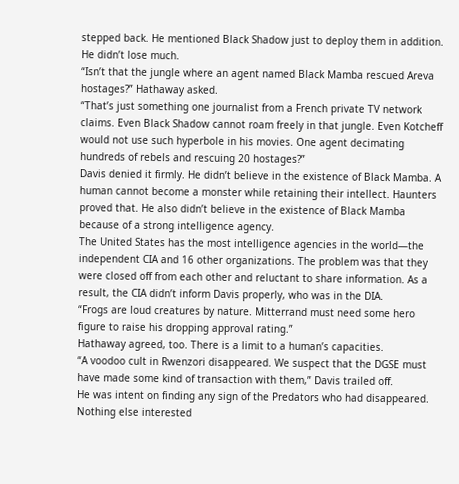stepped back. He mentioned Black Shadow just to deploy them in addition. He didn’t lose much.
“Isn’t that the jungle where an agent named Black Mamba rescued Areva hostages?” Hathaway asked.
“That’s just something one journalist from a French private TV network claims. Even Black Shadow cannot roam freely in that jungle. Even Kotcheff would not use such hyperbole in his movies. One agent decimating hundreds of rebels and rescuing 20 hostages?”
Davis denied it firmly. He didn’t believe in the existence of Black Mamba. A human cannot become a monster while retaining their intellect. Haunters proved that. He also didn’t believe in the existence of Black Mamba because of a strong intelligence agency.
The United States has the most intelligence agencies in the world—the independent CIA and 16 other organizations. The problem was that they were closed off from each other and reluctant to share information. As a result, the CIA didn’t inform Davis properly, who was in the DIA.
“Frogs are loud creatures by nature. Mitterrand must need some hero figure to raise his dropping approval rating.”
Hathaway agreed, too. There is a limit to a human’s capacities.
“A voodoo cult in Rwenzori disappeared. We suspect that the DGSE must have made some kind of transaction with them,” Davis trailed off.
He was intent on finding any sign of the Predators who had disappeared. Nothing else interested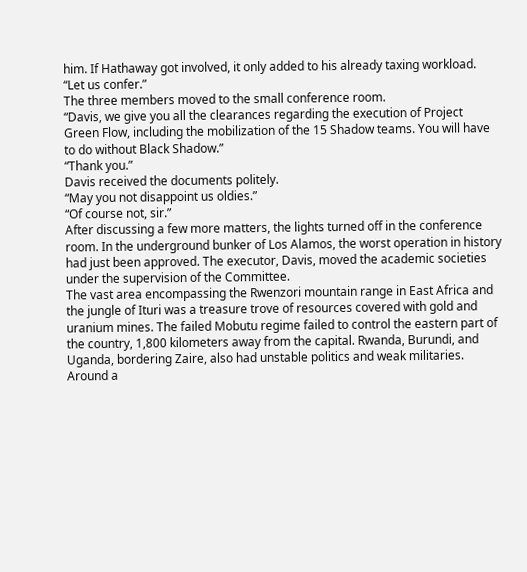him. If Hathaway got involved, it only added to his already taxing workload.
“Let us confer.”
The three members moved to the small conference room.
“Davis, we give you all the clearances regarding the execution of Project Green Flow, including the mobilization of the 15 Shadow teams. You will have to do without Black Shadow.”
“Thank you.”
Davis received the documents politely.
“May you not disappoint us oldies.”
“Of course not, sir.”
After discussing a few more matters, the lights turned off in the conference room. In the underground bunker of Los Alamos, the worst operation in history had just been approved. The executor, Davis, moved the academic societies under the supervision of the Committee.
The vast area encompassing the Rwenzori mountain range in East Africa and the jungle of Ituri was a treasure trove of resources covered with gold and uranium mines. The failed Mobutu regime failed to control the eastern part of the country, 1,800 kilometers away from the capital. Rwanda, Burundi, and Uganda, bordering Zaire, also had unstable politics and weak militaries.
Around a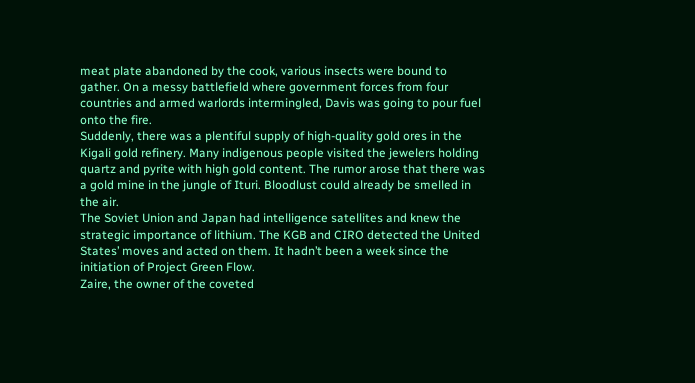meat plate abandoned by the cook, various insects were bound to gather. On a messy battlefield where government forces from four countries and armed warlords intermingled, Davis was going to pour fuel onto the fire.
Suddenly, there was a plentiful supply of high-quality gold ores in the Kigali gold refinery. Many indigenous people visited the jewelers holding quartz and pyrite with high gold content. The rumor arose that there was a gold mine in the jungle of Ituri. Bloodlust could already be smelled in the air.
The Soviet Union and Japan had intelligence satellites and knew the strategic importance of lithium. The KGB and CIRO detected the United States’ moves and acted on them. It hadn’t been a week since the initiation of Project Green Flow.
Zaire, the owner of the coveted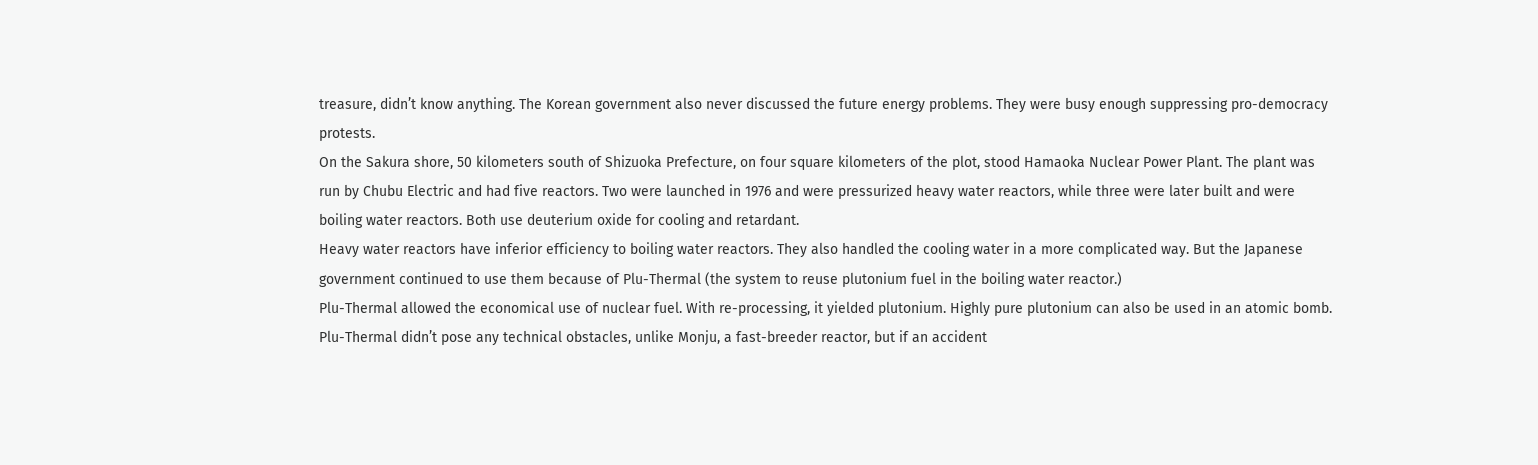treasure, didn’t know anything. The Korean government also never discussed the future energy problems. They were busy enough suppressing pro-democracy protests.
On the Sakura shore, 50 kilometers south of Shizuoka Prefecture, on four square kilometers of the plot, stood Hamaoka Nuclear Power Plant. The plant was run by Chubu Electric and had five reactors. Two were launched in 1976 and were pressurized heavy water reactors, while three were later built and were boiling water reactors. Both use deuterium oxide for cooling and retardant.
Heavy water reactors have inferior efficiency to boiling water reactors. They also handled the cooling water in a more complicated way. But the Japanese government continued to use them because of Plu-Thermal (the system to reuse plutonium fuel in the boiling water reactor.)
Plu-Thermal allowed the economical use of nuclear fuel. With re-processing, it yielded plutonium. Highly pure plutonium can also be used in an atomic bomb. Plu-Thermal didn’t pose any technical obstacles, unlike Monju, a fast-breeder reactor, but if an accident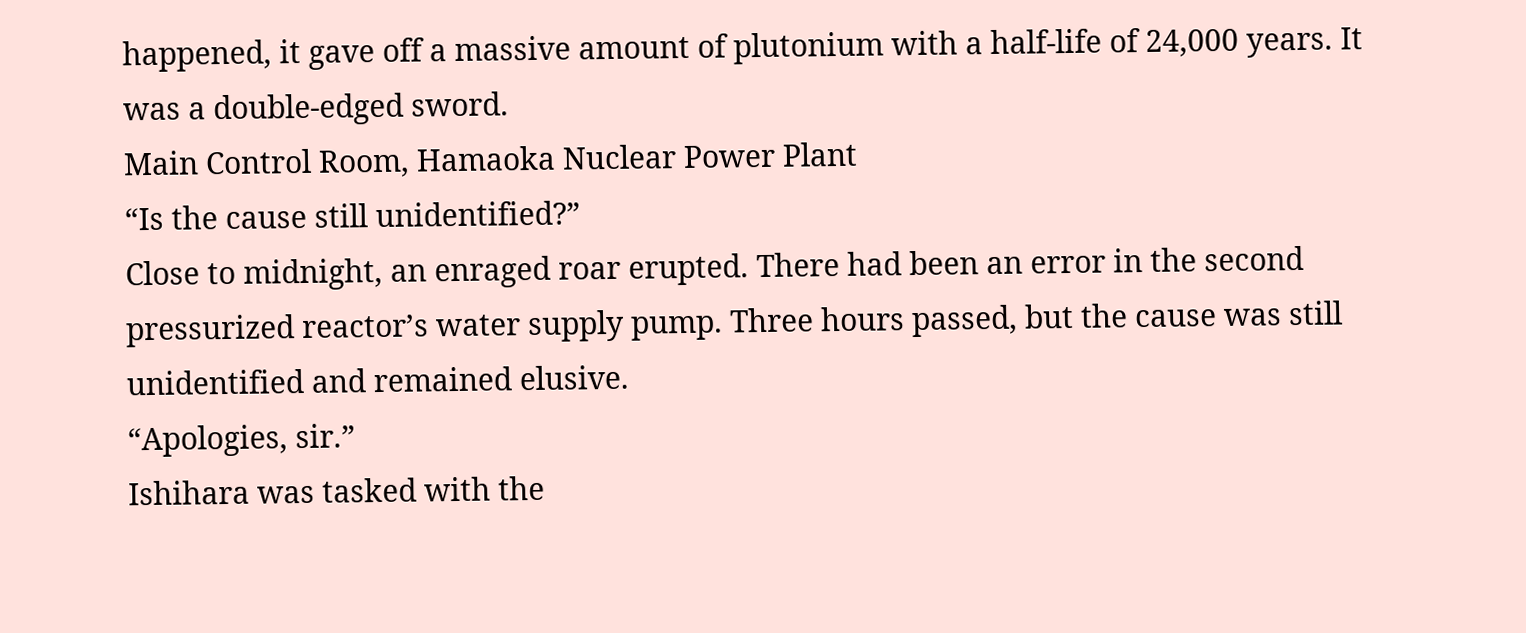happened, it gave off a massive amount of plutonium with a half-life of 24,000 years. It was a double-edged sword.
Main Control Room, Hamaoka Nuclear Power Plant
“Is the cause still unidentified?”
Close to midnight, an enraged roar erupted. There had been an error in the second pressurized reactor’s water supply pump. Three hours passed, but the cause was still unidentified and remained elusive.
“Apologies, sir.”
Ishihara was tasked with the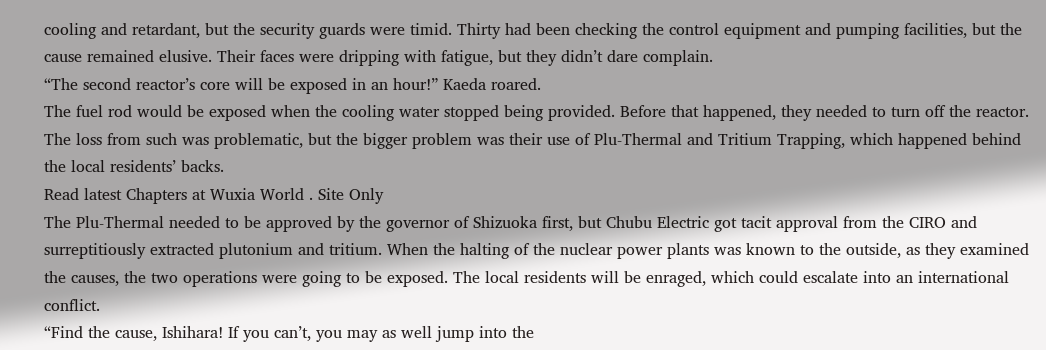cooling and retardant, but the security guards were timid. Thirty had been checking the control equipment and pumping facilities, but the cause remained elusive. Their faces were dripping with fatigue, but they didn’t dare complain.
“The second reactor’s core will be exposed in an hour!” Kaeda roared.
The fuel rod would be exposed when the cooling water stopped being provided. Before that happened, they needed to turn off the reactor. The loss from such was problematic, but the bigger problem was their use of Plu-Thermal and Tritium Trapping, which happened behind the local residents’ backs.
Read latest Chapters at Wuxia World . Site Only
The Plu-Thermal needed to be approved by the governor of Shizuoka first, but Chubu Electric got tacit approval from the CIRO and surreptitiously extracted plutonium and tritium. When the halting of the nuclear power plants was known to the outside, as they examined the causes, the two operations were going to be exposed. The local residents will be enraged, which could escalate into an international conflict.
“Find the cause, Ishihara! If you can’t, you may as well jump into the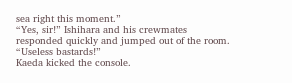sea right this moment.”
“Yes, sir!” Ishihara and his crewmates responded quickly and jumped out of the room.
“Useless bastards!”
Kaeda kicked the console.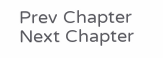Prev Chapter Next Chapter